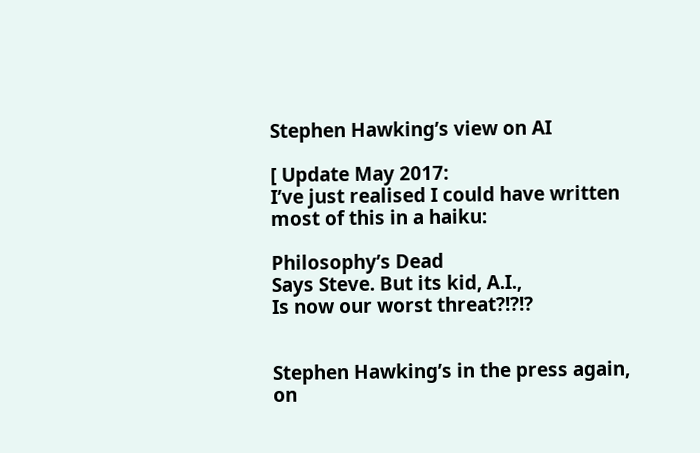Stephen Hawking’s view on AI

[ Update May 2017:
I’ve just realised I could have written most of this in a haiku:

Philosophy’s Dead
Says Steve. But its kid, A.I.,
Is now our worst threat?!?!?


Stephen Hawking’s in the press again, on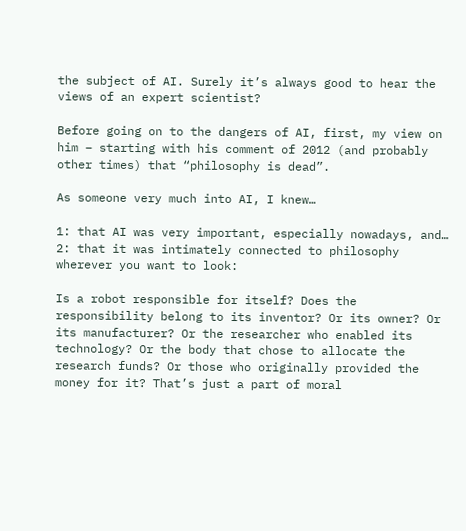the subject of AI. Surely it’s always good to hear the views of an expert scientist?

Before going on to the dangers of AI, first, my view on him – starting with his comment of 2012 (and probably other times) that “philosophy is dead”.

As someone very much into AI, I knew…

1: that AI was very important, especially nowadays, and…
2: that it was intimately connected to philosophy wherever you want to look:

Is a robot responsible for itself? Does the responsibility belong to its inventor? Or its owner? Or its manufacturer? Or the researcher who enabled its technology? Or the body that chose to allocate the research funds? Or those who originally provided the money for it? That’s just a part of moral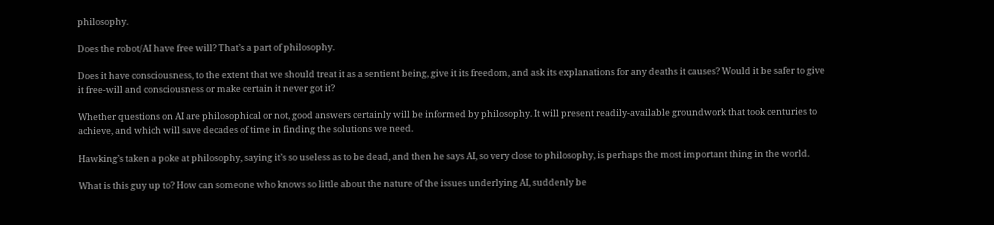philosophy.

Does the robot/AI have free will? That’s a part of philosophy.

Does it have consciousness, to the extent that we should treat it as a sentient being, give it its freedom, and ask its explanations for any deaths it causes? Would it be safer to give it free-will and consciousness or make certain it never got it?

Whether questions on AI are philosophical or not, good answers certainly will be informed by philosophy. It will present readily-available groundwork that took centuries to achieve, and which will save decades of time in finding the solutions we need.

Hawking’s taken a poke at philosophy, saying it’s so useless as to be dead, and then he says AI, so very close to philosophy, is perhaps the most important thing in the world.

What is this guy up to? How can someone who knows so little about the nature of the issues underlying AI, suddenly be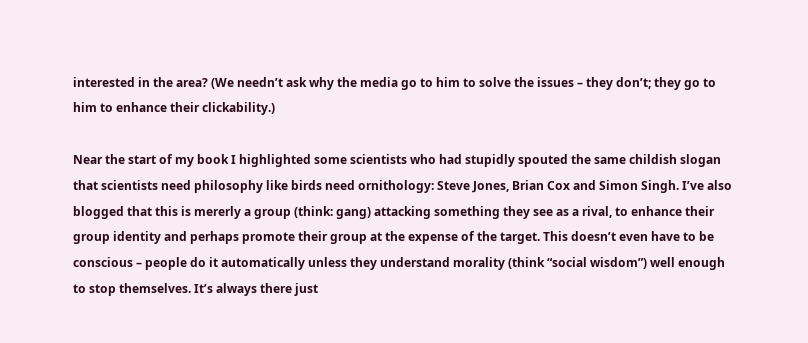interested in the area? (We needn’t ask why the media go to him to solve the issues – they don’t; they go to him to enhance their clickability.)

Near the start of my book I highlighted some scientists who had stupidly spouted the same childish slogan that scientists need philosophy like birds need ornithology: Steve Jones, Brian Cox and Simon Singh. I’ve also blogged that this is mererly a group (think: gang) attacking something they see as a rival, to enhance their group identity and perhaps promote their group at the expense of the target. This doesn’t even have to be conscious – people do it automatically unless they understand morality (think “social wisdom”) well enough to stop themselves. It’s always there just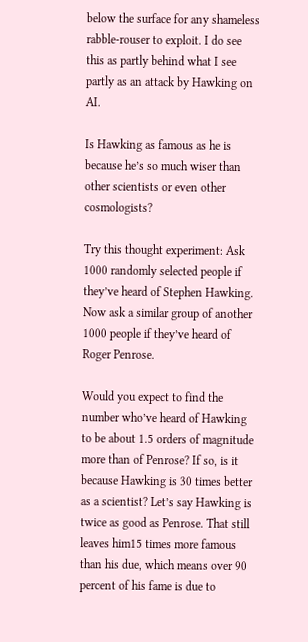below the surface for any shameless rabble-rouser to exploit. I do see this as partly behind what I see partly as an attack by Hawking on AI.

Is Hawking as famous as he is because he’s so much wiser than other scientists or even other cosmologists?

Try this thought experiment: Ask 1000 randomly selected people if they’ve heard of Stephen Hawking. Now ask a similar group of another 1000 people if they’ve heard of Roger Penrose.

Would you expect to find the number who’ve heard of Hawking to be about 1.5 orders of magnitude more than of Penrose? If so, is it because Hawking is 30 times better as a scientist? Let’s say Hawking is twice as good as Penrose. That still leaves him15 times more famous than his due, which means over 90 percent of his fame is due to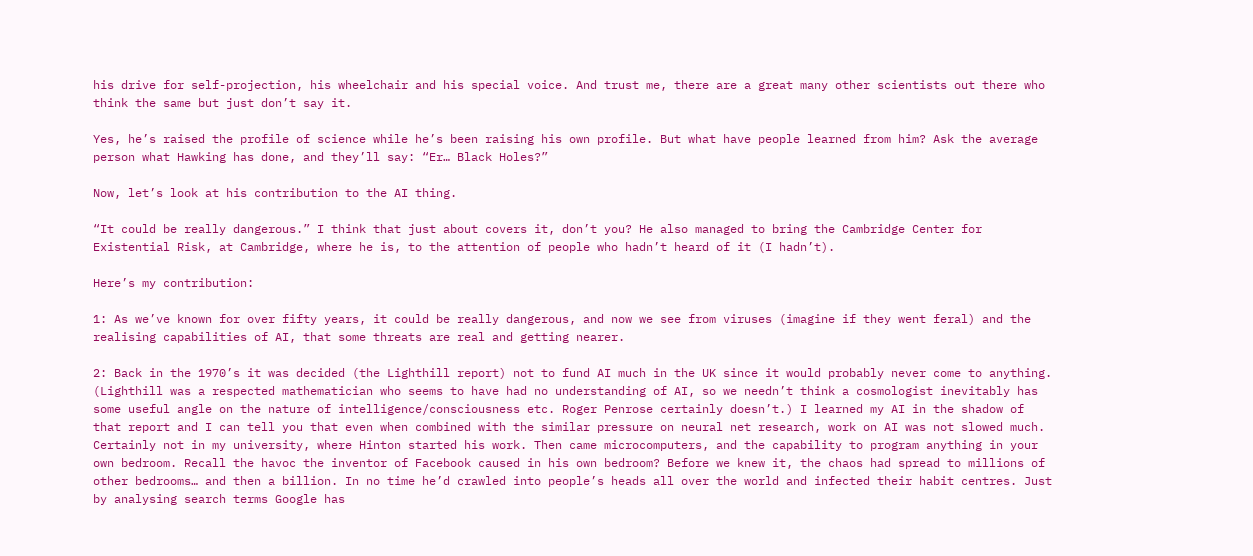his drive for self-projection, his wheelchair and his special voice. And trust me, there are a great many other scientists out there who think the same but just don’t say it.

Yes, he’s raised the profile of science while he’s been raising his own profile. But what have people learned from him? Ask the average person what Hawking has done, and they’ll say: “Er… Black Holes?”

Now, let’s look at his contribution to the AI thing.

“It could be really dangerous.” I think that just about covers it, don’t you? He also managed to bring the Cambridge Center for Existential Risk, at Cambridge, where he is, to the attention of people who hadn’t heard of it (I hadn’t).

Here’s my contribution:

1: As we’ve known for over fifty years, it could be really dangerous, and now we see from viruses (imagine if they went feral) and the realising capabilities of AI, that some threats are real and getting nearer.

2: Back in the 1970’s it was decided (the Lighthill report) not to fund AI much in the UK since it would probably never come to anything. (Lighthill was a respected mathematician who seems to have had no understanding of AI, so we needn’t think a cosmologist inevitably has some useful angle on the nature of intelligence/consciousness etc. Roger Penrose certainly doesn’t.) I learned my AI in the shadow of that report and I can tell you that even when combined with the similar pressure on neural net research, work on AI was not slowed much. Certainly not in my university, where Hinton started his work. Then came microcomputers, and the capability to program anything in your own bedroom. Recall the havoc the inventor of Facebook caused in his own bedroom? Before we knew it, the chaos had spread to millions of other bedrooms… and then a billion. In no time he’d crawled into people’s heads all over the world and infected their habit centres. Just by analysing search terms Google has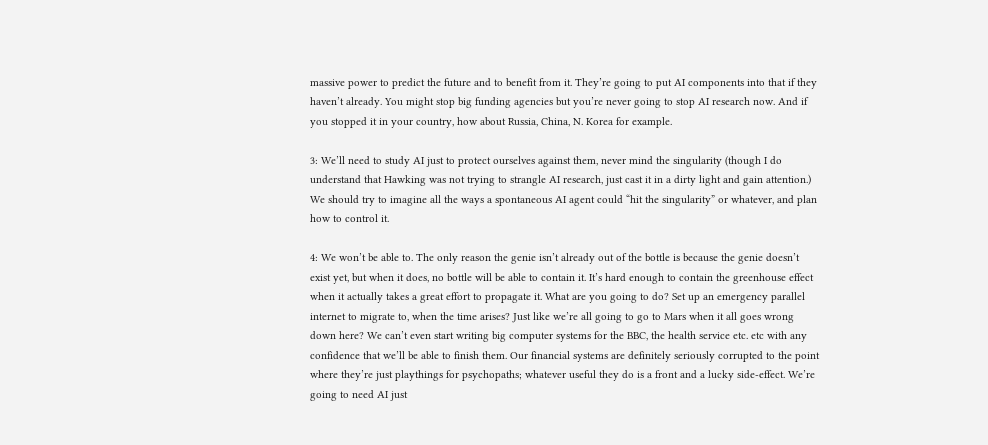massive power to predict the future and to benefit from it. They’re going to put AI components into that if they haven’t already. You might stop big funding agencies but you’re never going to stop AI research now. And if you stopped it in your country, how about Russia, China, N. Korea for example.

3: We’ll need to study AI just to protect ourselves against them, never mind the singularity (though I do understand that Hawking was not trying to strangle AI research, just cast it in a dirty light and gain attention.) We should try to imagine all the ways a spontaneous AI agent could “hit the singularity” or whatever, and plan how to control it.

4: We won’t be able to. The only reason the genie isn’t already out of the bottle is because the genie doesn’t exist yet, but when it does, no bottle will be able to contain it. It’s hard enough to contain the greenhouse effect when it actually takes a great effort to propagate it. What are you going to do? Set up an emergency parallel internet to migrate to, when the time arises? Just like we’re all going to go to Mars when it all goes wrong down here? We can’t even start writing big computer systems for the BBC, the health service etc. etc with any confidence that we’ll be able to finish them. Our financial systems are definitely seriously corrupted to the point where they’re just playthings for psychopaths; whatever useful they do is a front and a lucky side-effect. We’re going to need AI just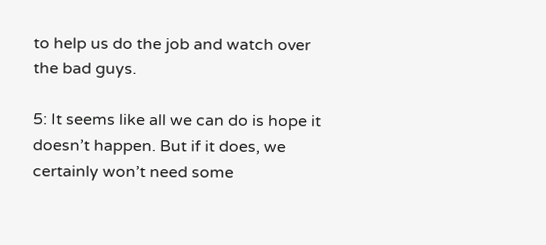to help us do the job and watch over the bad guys.

5: It seems like all we can do is hope it doesn’t happen. But if it does, we certainly won’t need some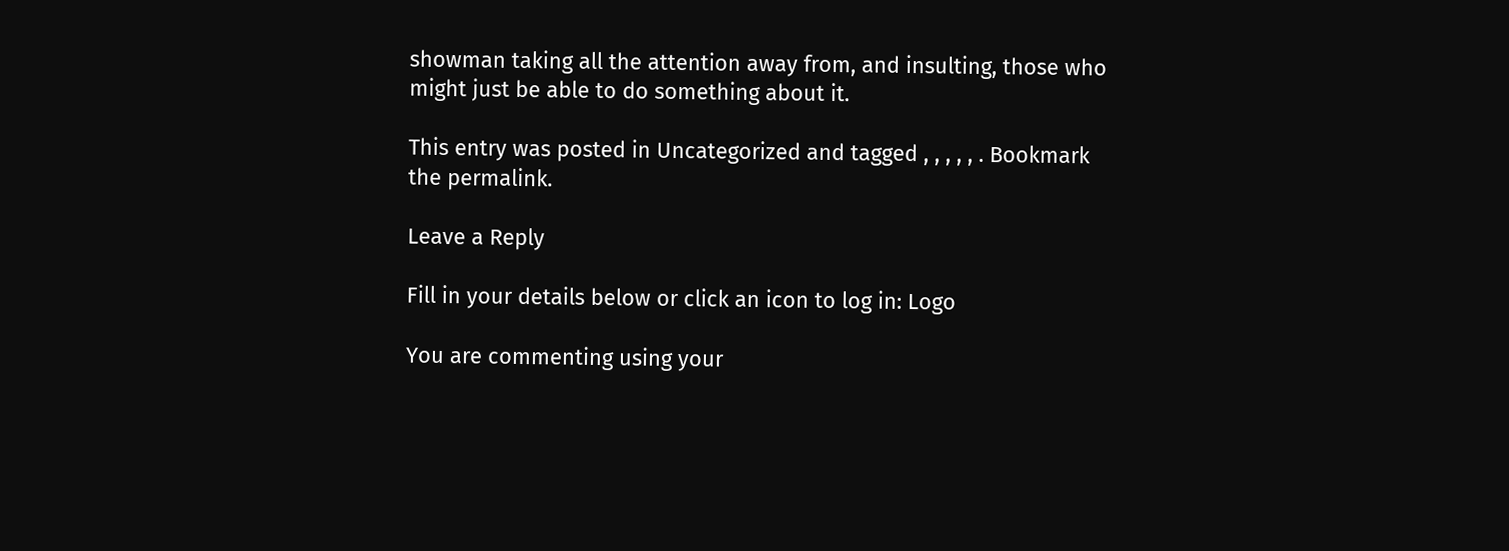showman taking all the attention away from, and insulting, those who might just be able to do something about it.

This entry was posted in Uncategorized and tagged , , , , , . Bookmark the permalink.

Leave a Reply

Fill in your details below or click an icon to log in: Logo

You are commenting using your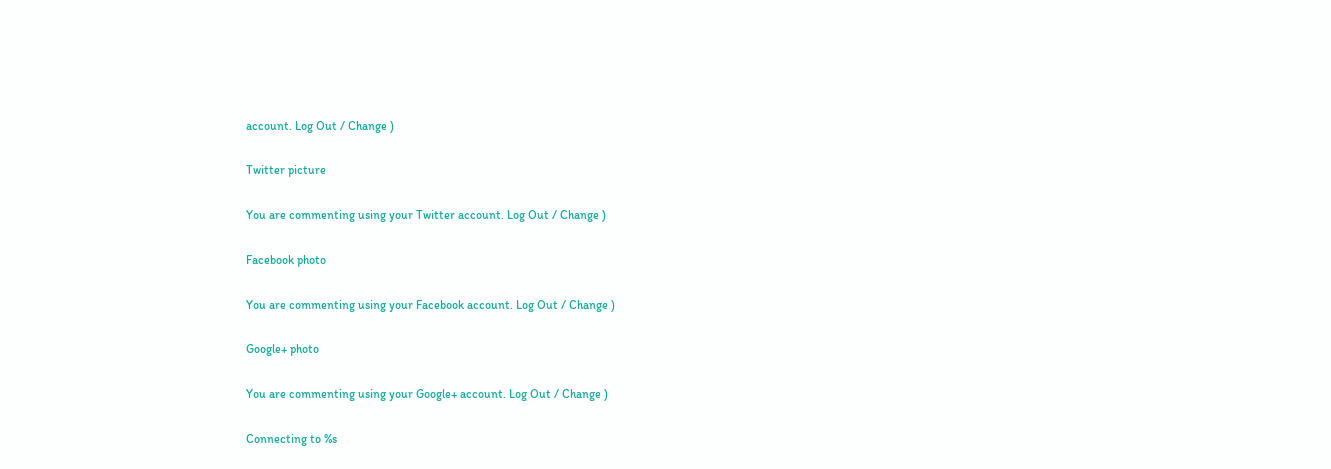account. Log Out / Change )

Twitter picture

You are commenting using your Twitter account. Log Out / Change )

Facebook photo

You are commenting using your Facebook account. Log Out / Change )

Google+ photo

You are commenting using your Google+ account. Log Out / Change )

Connecting to %s